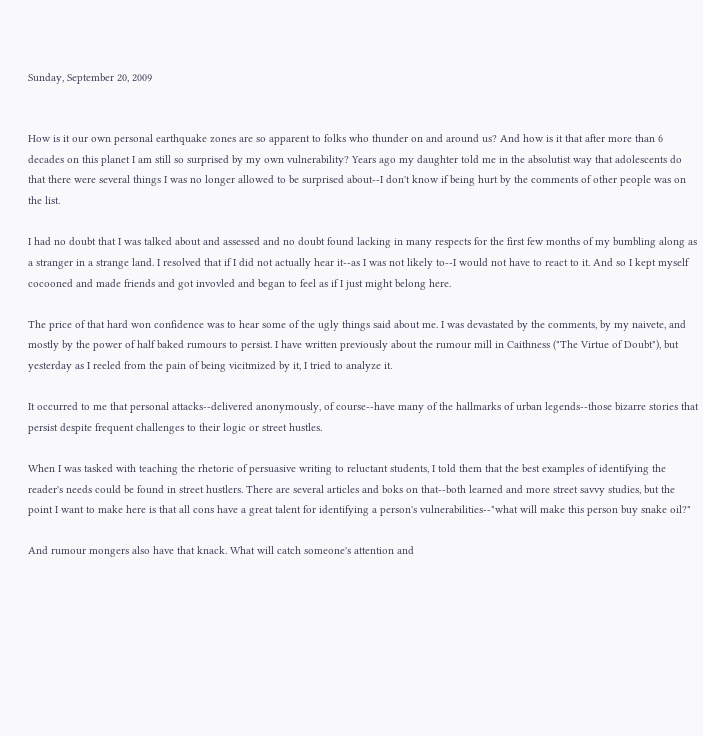Sunday, September 20, 2009


How is it our own personal earthquake zones are so apparent to folks who thunder on and around us? And how is it that after more than 6 decades on this planet I am still so surprised by my own vulnerability? Years ago my daughter told me in the absolutist way that adolescents do that there were several things I was no longer allowed to be surprised about--I don't know if being hurt by the comments of other people was on the list.

I had no doubt that I was talked about and assessed and no doubt found lacking in many respects for the first few months of my bumbling along as a stranger in a strange land. I resolved that if I did not actually hear it--as I was not likely to--I would not have to react to it. And so I kept myself cocooned and made friends and got invovled and began to feel as if I just might belong here.

The price of that hard won confidence was to hear some of the ugly things said about me. I was devastated by the comments, by my naivete, and mostly by the power of half baked rumours to persist. I have written previously about the rumour mill in Caithness ("The Virtue of Doubt"), but yesterday as I reeled from the pain of being vicitmized by it, I tried to analyze it.

It occurred to me that personal attacks--delivered anonymously, of course--have many of the hallmarks of urban legends--those bizarre stories that persist despite frequent challenges to their logic or street hustles.

When I was tasked with teaching the rhetoric of persuasive writing to reluctant students, I told them that the best examples of identifying the reader's needs could be found in street hustlers. There are several articles and boks on that--both learned and more street savvy studies, but the point I want to make here is that all cons have a great talent for identifying a person's vulnerabilities--"what will make this person buy snake oil?"

And rumour mongers also have that knack. What will catch someone's attention and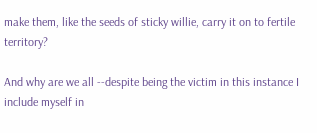make them, like the seeds of sticky willie, carry it on to fertile territory?

And why are we all --despite being the victim in this instance I include myself in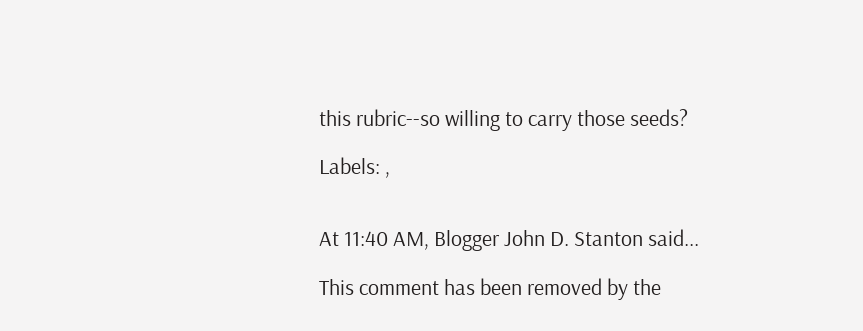this rubric--so willing to carry those seeds?

Labels: ,


At 11:40 AM, Blogger John D. Stanton said...

This comment has been removed by the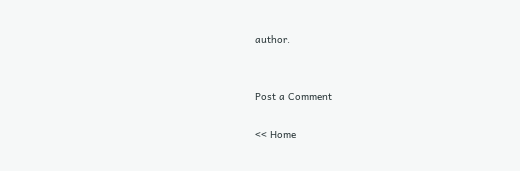author.


Post a Comment

<< Home